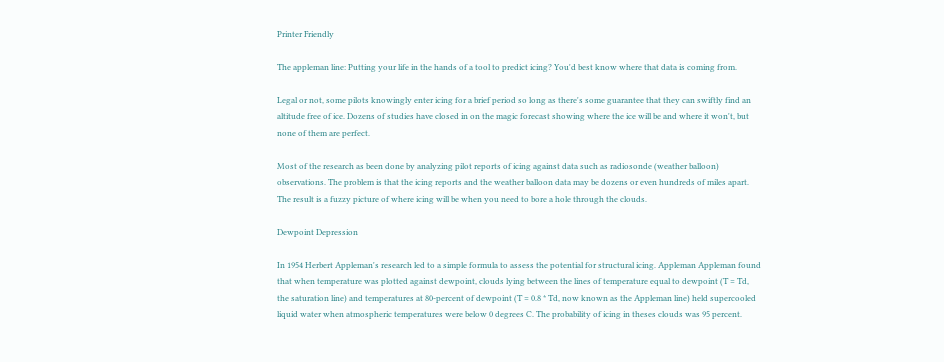Printer Friendly

The appleman line: Putting your life in the hands of a tool to predict icing? You'd best know where that data is coming from.

Legal or not, some pilots knowingly enter icing for a brief period so long as there's some guarantee that they can swiftly find an altitude free of ice. Dozens of studies have closed in on the magic forecast showing where the ice will be and where it won't, but none of them are perfect.

Most of the research as been done by analyzing pilot reports of icing against data such as radiosonde (weather balloon) observations. The problem is that the icing reports and the weather balloon data may be dozens or even hundreds of miles apart. The result is a fuzzy picture of where icing will be when you need to bore a hole through the clouds.

Dewpoint Depression

In 1954 Herbert Appleman's research led to a simple formula to assess the potential for structural icing. Appleman Appleman found that when temperature was plotted against dewpoint, clouds lying between the lines of temperature equal to dewpoint (T = Td, the saturation line) and temperatures at 80-percent of dewpoint (T = 0.8 * Td, now known as the Appleman line) held supercooled liquid water when atmospheric temperatures were below 0 degrees C. The probability of icing in theses clouds was 95 percent.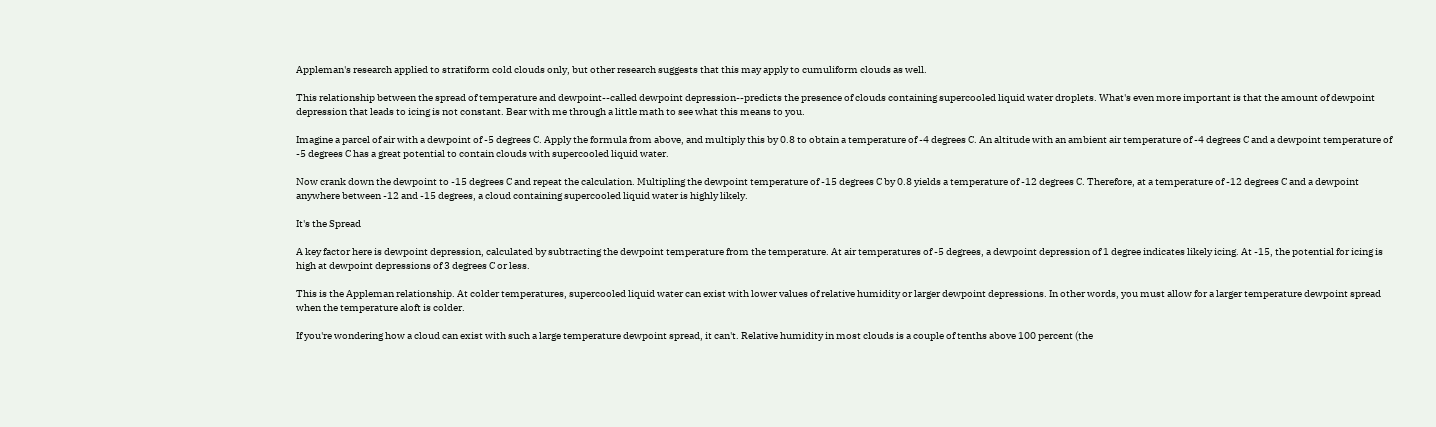Appleman's research applied to stratiform cold clouds only, but other research suggests that this may apply to cumuliform clouds as well.

This relationship between the spread of temperature and dewpoint--called dewpoint depression--predicts the presence of clouds containing supercooled liquid water droplets. What's even more important is that the amount of dewpoint depression that leads to icing is not constant. Bear with me through a little math to see what this means to you.

Imagine a parcel of air with a dewpoint of -5 degrees C. Apply the formula from above, and multiply this by 0.8 to obtain a temperature of -4 degrees C. An altitude with an ambient air temperature of -4 degrees C and a dewpoint temperature of -5 degrees C has a great potential to contain clouds with supercooled liquid water.

Now crank down the dewpoint to -15 degrees C and repeat the calculation. Multipling the dewpoint temperature of -15 degrees C by 0.8 yields a temperature of -12 degrees C. Therefore, at a temperature of -12 degrees C and a dewpoint anywhere between -12 and -15 degrees, a cloud containing supercooled liquid water is highly likely.

It's the Spread

A key factor here is dewpoint depression, calculated by subtracting the dewpoint temperature from the temperature. At air temperatures of -5 degrees, a dewpoint depression of 1 degree indicates likely icing. At -15, the potential for icing is high at dewpoint depressions of 3 degrees C or less.

This is the Appleman relationship. At colder temperatures, supercooled liquid water can exist with lower values of relative humidity or larger dewpoint depressions. In other words, you must allow for a larger temperature dewpoint spread when the temperature aloft is colder.

If you're wondering how a cloud can exist with such a large temperature dewpoint spread, it can't. Relative humidity in most clouds is a couple of tenths above 100 percent (the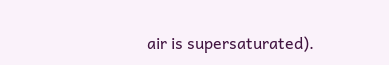air is supersaturated).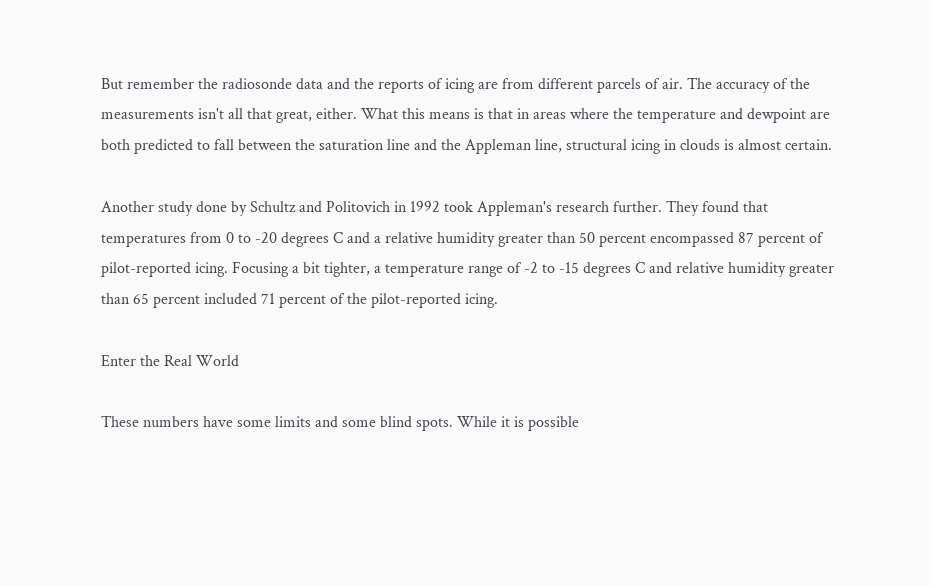But remember the radiosonde data and the reports of icing are from different parcels of air. The accuracy of the measurements isn't all that great, either. What this means is that in areas where the temperature and dewpoint are both predicted to fall between the saturation line and the Appleman line, structural icing in clouds is almost certain.

Another study done by Schultz and Politovich in 1992 took Appleman's research further. They found that temperatures from 0 to -20 degrees C and a relative humidity greater than 50 percent encompassed 87 percent of pilot-reported icing. Focusing a bit tighter, a temperature range of -2 to -15 degrees C and relative humidity greater than 65 percent included 71 percent of the pilot-reported icing.

Enter the Real World

These numbers have some limits and some blind spots. While it is possible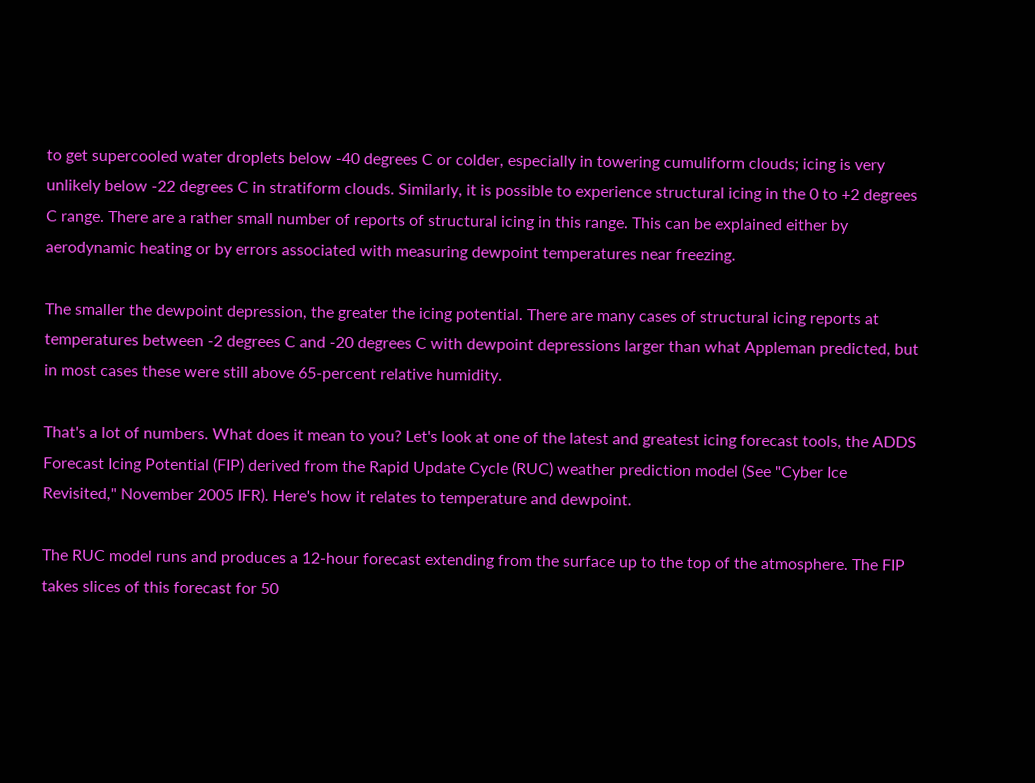to get supercooled water droplets below -40 degrees C or colder, especially in towering cumuliform clouds; icing is very unlikely below -22 degrees C in stratiform clouds. Similarly, it is possible to experience structural icing in the 0 to +2 degrees C range. There are a rather small number of reports of structural icing in this range. This can be explained either by aerodynamic heating or by errors associated with measuring dewpoint temperatures near freezing.

The smaller the dewpoint depression, the greater the icing potential. There are many cases of structural icing reports at temperatures between -2 degrees C and -20 degrees C with dewpoint depressions larger than what Appleman predicted, but in most cases these were still above 65-percent relative humidity.

That's a lot of numbers. What does it mean to you? Let's look at one of the latest and greatest icing forecast tools, the ADDS Forecast Icing Potential (FIP) derived from the Rapid Update Cycle (RUC) weather prediction model (See "Cyber Ice Revisited," November 2005 IFR). Here's how it relates to temperature and dewpoint.

The RUC model runs and produces a 12-hour forecast extending from the surface up to the top of the atmosphere. The FIP takes slices of this forecast for 50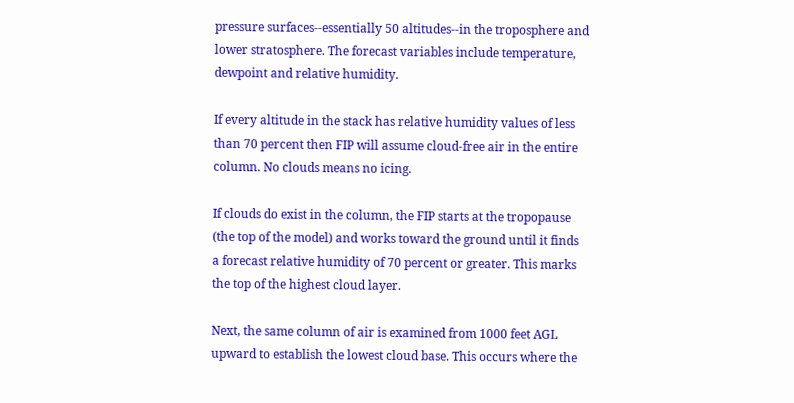pressure surfaces--essentially 50 altitudes--in the troposphere and lower stratosphere. The forecast variables include temperature, dewpoint and relative humidity.

If every altitude in the stack has relative humidity values of less than 70 percent then FIP will assume cloud-free air in the entire column. No clouds means no icing.

If clouds do exist in the column, the FIP starts at the tropopause (the top of the model) and works toward the ground until it finds a forecast relative humidity of 70 percent or greater. This marks the top of the highest cloud layer.

Next, the same column of air is examined from 1000 feet AGL upward to establish the lowest cloud base. This occurs where the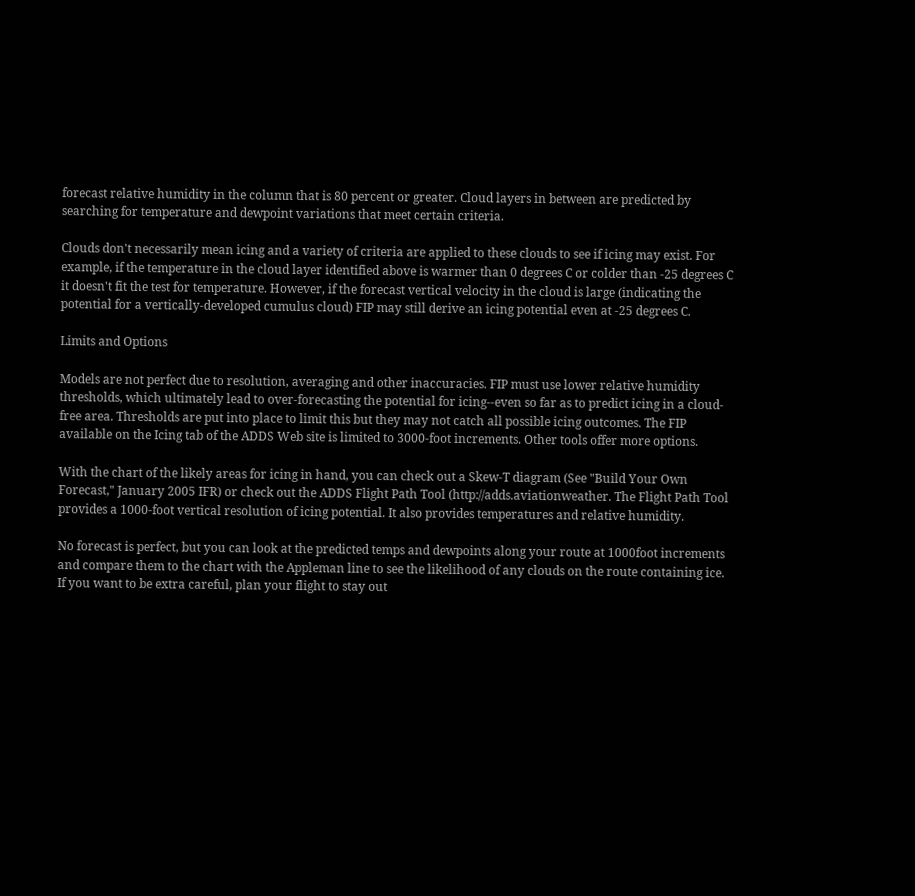forecast relative humidity in the column that is 80 percent or greater. Cloud layers in between are predicted by searching for temperature and dewpoint variations that meet certain criteria.

Clouds don't necessarily mean icing and a variety of criteria are applied to these clouds to see if icing may exist. For example, if the temperature in the cloud layer identified above is warmer than 0 degrees C or colder than -25 degrees C it doesn't fit the test for temperature. However, if the forecast vertical velocity in the cloud is large (indicating the potential for a vertically-developed cumulus cloud) FIP may still derive an icing potential even at -25 degrees C.

Limits and Options

Models are not perfect due to resolution, averaging and other inaccuracies. FIP must use lower relative humidity thresholds, which ultimately lead to over-forecasting the potential for icing--even so far as to predict icing in a cloud-free area. Thresholds are put into place to limit this but they may not catch all possible icing outcomes. The FIP available on the Icing tab of the ADDS Web site is limited to 3000-foot increments. Other tools offer more options.

With the chart of the likely areas for icing in hand, you can check out a Skew-T diagram (See "Build Your Own Forecast," January 2005 IFR) or check out the ADDS Flight Path Tool (http://adds.aviationweather. The Flight Path Tool provides a 1000-foot vertical resolution of icing potential. It also provides temperatures and relative humidity.

No forecast is perfect, but you can look at the predicted temps and dewpoints along your route at 1000foot increments and compare them to the chart with the Appleman line to see the likelihood of any clouds on the route containing ice. If you want to be extra careful, plan your flight to stay out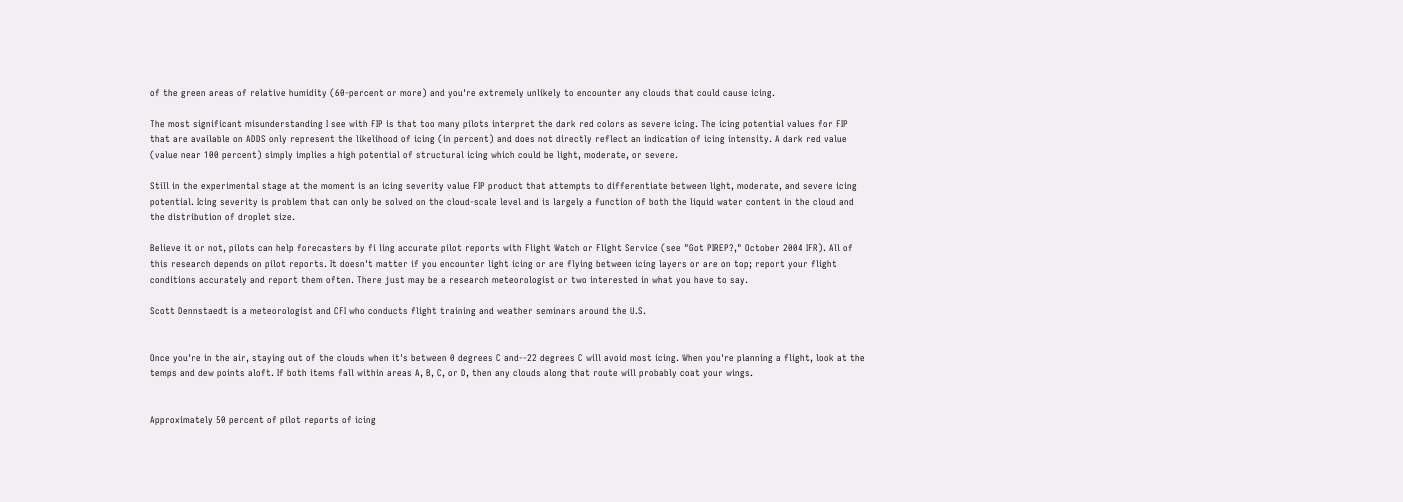of the green areas of relative humidity (60-percent or more) and you're extremely unlikely to encounter any clouds that could cause icing.

The most significant misunderstanding I see with FIP is that too many pilots interpret the dark red colors as severe icing. The icing potential values for FIP that are available on ADDS only represent the likelihood of icing (in percent) and does not directly reflect an indication of icing intensity. A dark red value (value near 100 percent) simply implies a high potential of structural icing which could be light, moderate, or severe.

Still in the experimental stage at the moment is an icing severity value FIP product that attempts to differentiate between light, moderate, and severe icing potential. Icing severity is problem that can only be solved on the cloud-scale level and is largely a function of both the liquid water content in the cloud and the distribution of droplet size.

Believe it or not, pilots can help forecasters by fi ling accurate pilot reports with Flight Watch or Flight Service (see "Got PIREP?," October 2004 IFR). All of this research depends on pilot reports. It doesn't matter if you encounter light icing or are flying between icing layers or are on top; report your flight conditions accurately and report them often. There just may be a research meteorologist or two interested in what you have to say.

Scott Dennstaedt is a meteorologist and CFI who conducts flight training and weather seminars around the U.S.


Once you're in the air, staying out of the clouds when it's between 0 degrees C and--22 degrees C will avoid most icing. When you're planning a flight, look at the temps and dew points aloft. If both items fall within areas A, B, C, or D, then any clouds along that route will probably coat your wings.


Approximately 50 percent of pilot reports of icing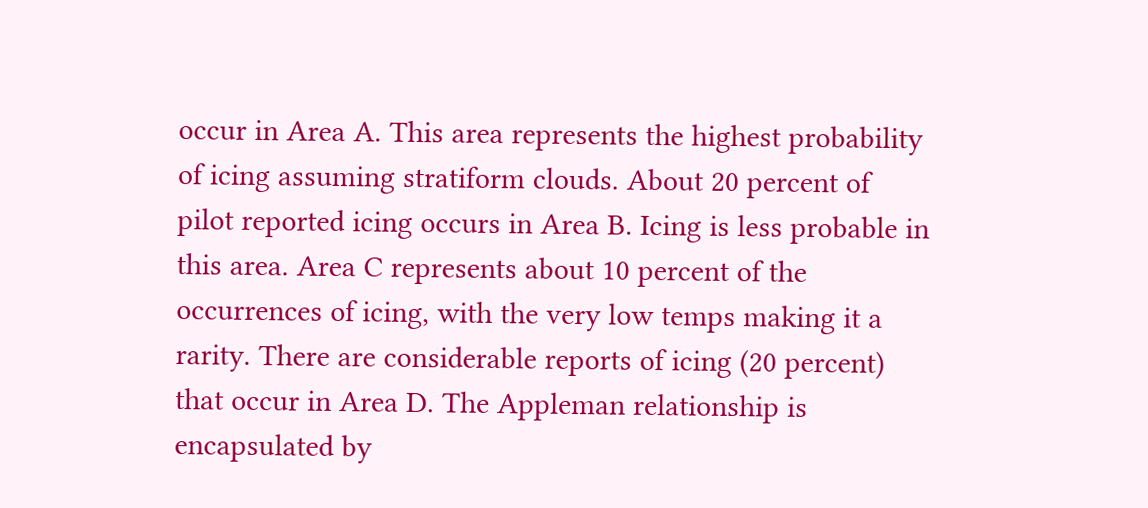occur in Area A. This area represents the highest probability of icing assuming stratiform clouds. About 20 percent of pilot reported icing occurs in Area B. Icing is less probable in this area. Area C represents about 10 percent of the occurrences of icing, with the very low temps making it a rarity. There are considerable reports of icing (20 percent) that occur in Area D. The Appleman relationship is encapsulated by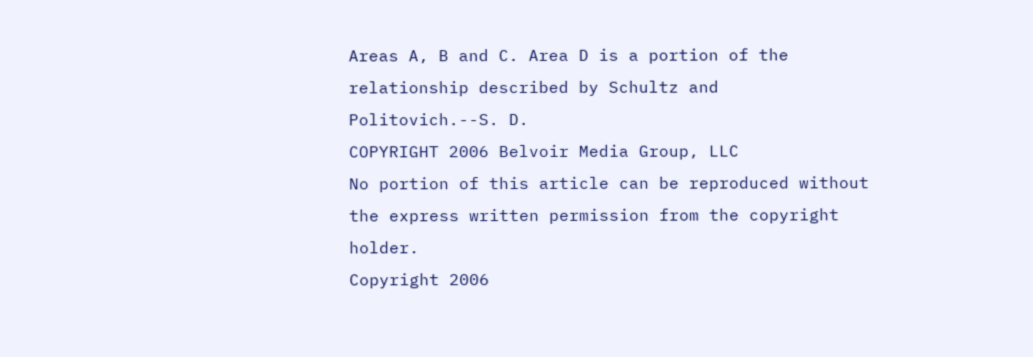Areas A, B and C. Area D is a portion of the relationship described by Schultz and Politovich.--S. D.
COPYRIGHT 2006 Belvoir Media Group, LLC
No portion of this article can be reproduced without the express written permission from the copyright holder.
Copyright 2006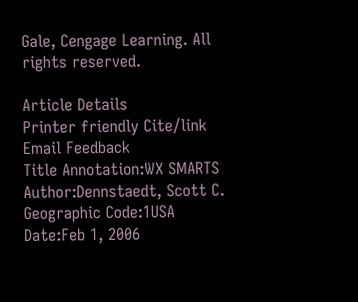Gale, Cengage Learning. All rights reserved.

Article Details
Printer friendly Cite/link Email Feedback
Title Annotation:WX SMARTS
Author:Dennstaedt, Scott C.
Geographic Code:1USA
Date:Feb 1, 2006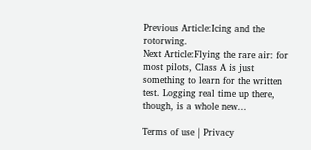Previous Article:Icing and the rotorwing.
Next Article:Flying the rare air: for most pilots, Class A is just something to learn for the written test. Logging real time up there, though, is a whole new...

Terms of use | Privacy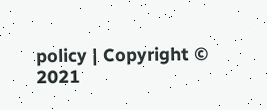policy | Copyright © 2021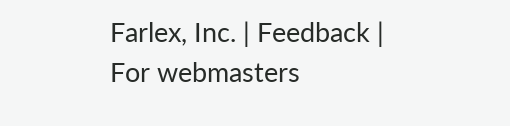Farlex, Inc. | Feedback | For webmasters